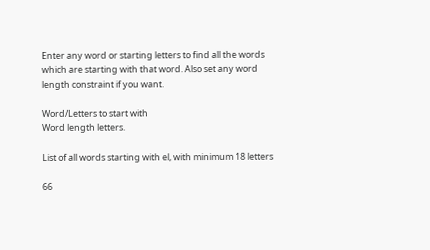Enter any word or starting letters to find all the words which are starting with that word. Also set any word length constraint if you want.

Word/Letters to start with
Word length letters.

List of all words starting with el, with minimum 18 letters

66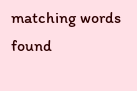matching words found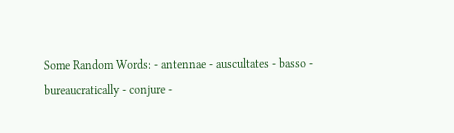Some Random Words: - antennae - auscultates - basso - bureaucratically - conjure -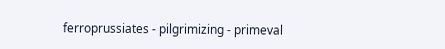ferroprussiates - pilgrimizing - primeval